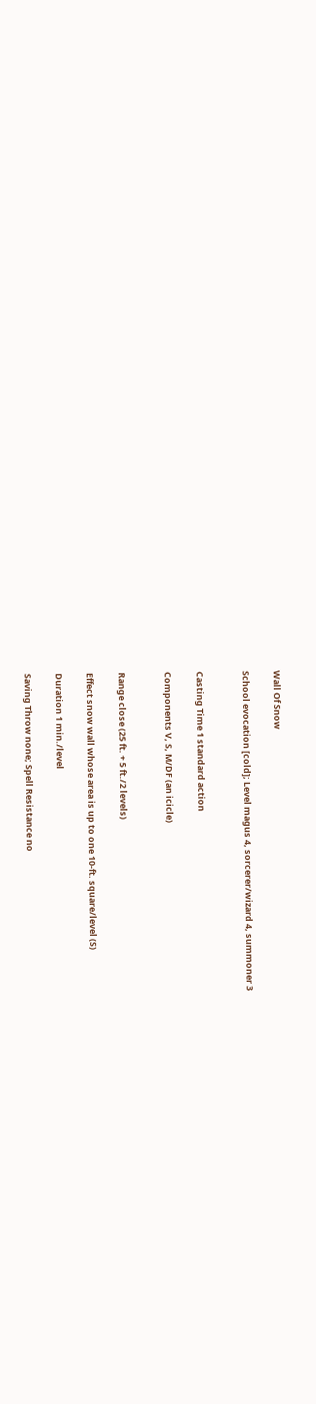Wall Of Snow

School evocation [cold]; Level magus 4, sorcerer/wizard 4, summoner 3


Casting Time 1 standard action

Components V, S, M/DF (an icicle)


Range close (25 ft. + 5 ft./2 levels)

Effect snow wall whose area is up to one 10-ft. square/level (S)

Duration 1 min./level

Saving Throw none; Spell Resistance no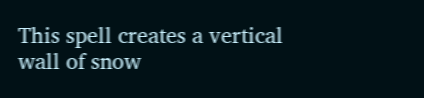This spell creates a vertical wall of snow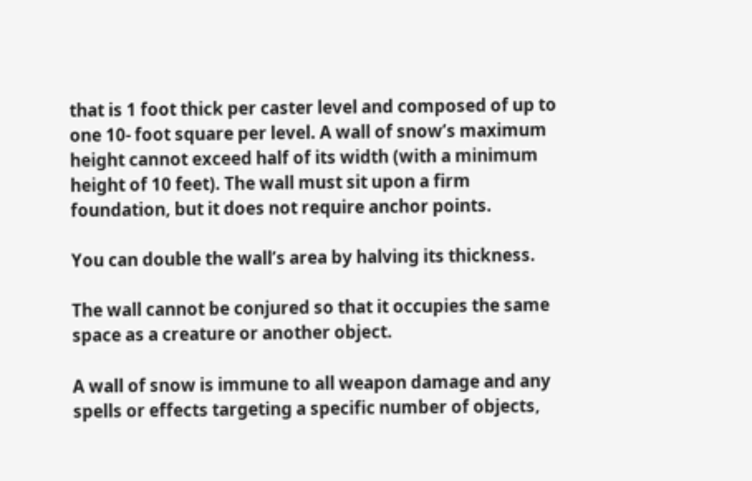that is 1 foot thick per caster level and composed of up to one 10- foot square per level. A wall of snow’s maximum height cannot exceed half of its width (with a minimum height of 10 feet). The wall must sit upon a firm foundation, but it does not require anchor points.

You can double the wall’s area by halving its thickness.

The wall cannot be conjured so that it occupies the same space as a creature or another object.

A wall of snow is immune to all weapon damage and any spells or effects targeting a specific number of objects,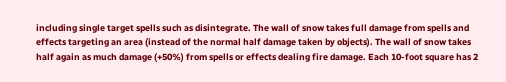including single target spells such as disintegrate. The wall of snow takes full damage from spells and effects targeting an area (instead of the normal half damage taken by objects). The wall of snow takes half again as much damage (+50%) from spells or effects dealing fire damage. Each 10-foot square has 2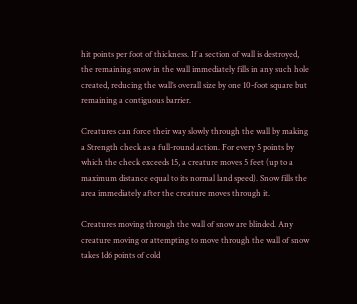hit points per foot of thickness. If a section of wall is destroyed, the remaining snow in the wall immediately fills in any such hole created, reducing the wall’s overall size by one 10-foot square but remaining a contiguous barrier.

Creatures can force their way slowly through the wall by making a Strength check as a full-round action. For every 5 points by which the check exceeds 15, a creature moves 5 feet (up to a maximum distance equal to its normal land speed). Snow fills the area immediately after the creature moves through it.

Creatures moving through the wall of snow are blinded. Any creature moving or attempting to move through the wall of snow takes 1d6 points of cold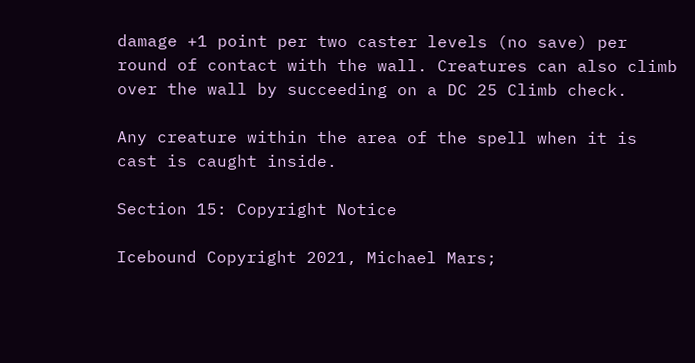damage +1 point per two caster levels (no save) per round of contact with the wall. Creatures can also climb over the wall by succeeding on a DC 25 Climb check.

Any creature within the area of the spell when it is cast is caught inside.

Section 15: Copyright Notice

Icebound Copyright 2021, Michael Mars;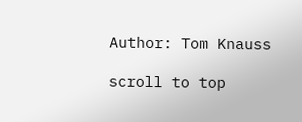Author: Tom Knauss

scroll to top